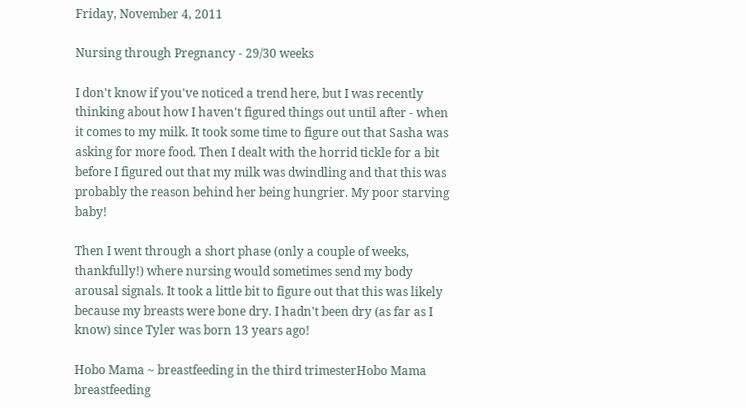Friday, November 4, 2011

Nursing through Pregnancy - 29/30 weeks

I don't know if you've noticed a trend here, but I was recently thinking about how I haven't figured things out until after - when it comes to my milk. It took some time to figure out that Sasha was asking for more food. Then I dealt with the horrid tickle for a bit before I figured out that my milk was dwindling and that this was probably the reason behind her being hungrier. My poor starving baby!

Then I went through a short phase (only a couple of weeks, thankfully!) where nursing would sometimes send my body arousal signals. It took a little bit to figure out that this was likely because my breasts were bone dry. I hadn't been dry (as far as I know) since Tyler was born 13 years ago!

Hobo Mama ~ breastfeeding in the third trimesterHobo Mama breastfeeding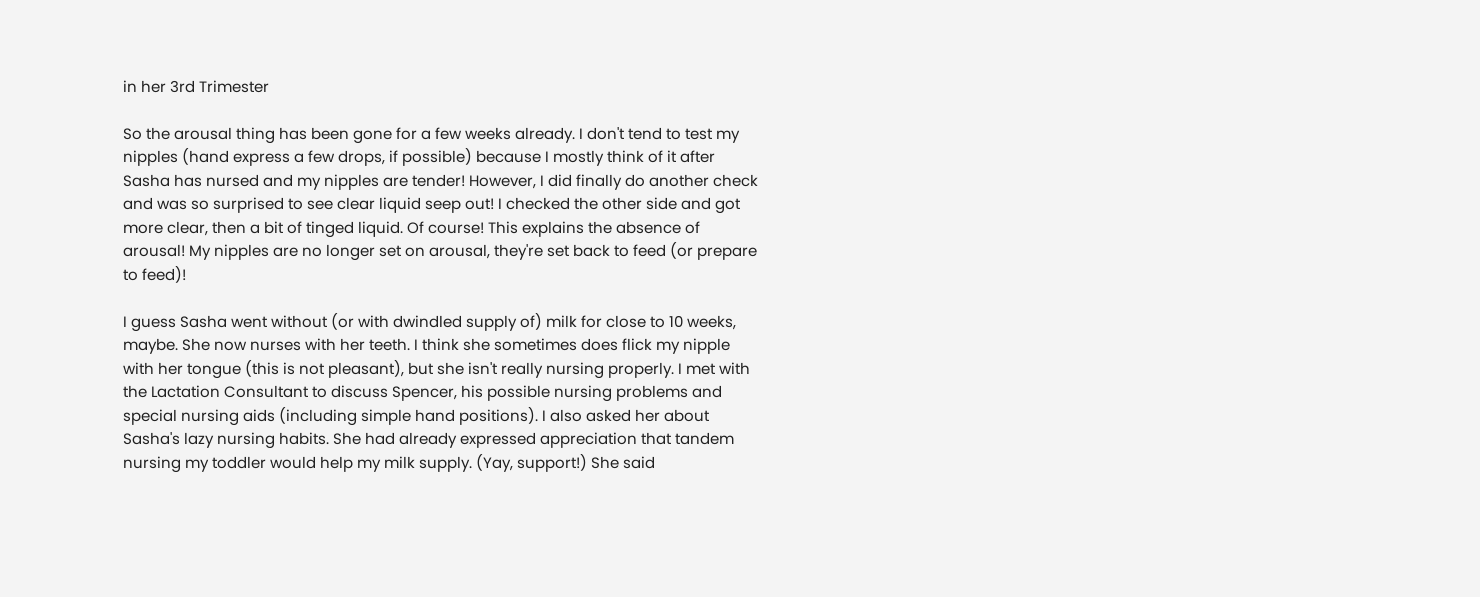in her 3rd Trimester

So the arousal thing has been gone for a few weeks already. I don't tend to test my nipples (hand express a few drops, if possible) because I mostly think of it after Sasha has nursed and my nipples are tender! However, I did finally do another check and was so surprised to see clear liquid seep out! I checked the other side and got more clear, then a bit of tinged liquid. Of course! This explains the absence of arousal! My nipples are no longer set on arousal, they're set back to feed (or prepare to feed)!

I guess Sasha went without (or with dwindled supply of) milk for close to 10 weeks, maybe. She now nurses with her teeth. I think she sometimes does flick my nipple with her tongue (this is not pleasant), but she isn't really nursing properly. I met with the Lactation Consultant to discuss Spencer, his possible nursing problems and special nursing aids (including simple hand positions). I also asked her about Sasha's lazy nursing habits. She had already expressed appreciation that tandem nursing my toddler would help my milk supply. (Yay, support!) She said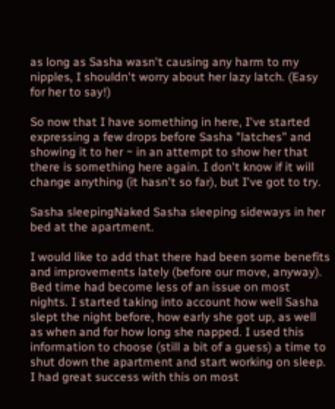as long as Sasha wasn't causing any harm to my nipples, I shouldn't worry about her lazy latch. (Easy for her to say!)

So now that I have something in here, I've started expressing a few drops before Sasha "latches" and showing it to her ~ in an attempt to show her that there is something here again. I don't know if it will change anything (it hasn't so far), but I've got to try.

Sasha sleepingNaked Sasha sleeping sideways in her bed at the apartment.

I would like to add that there had been some benefits and improvements lately (before our move, anyway). Bed time had become less of an issue on most nights. I started taking into account how well Sasha slept the night before, how early she got up, as well as when and for how long she napped. I used this information to choose (still a bit of a guess) a time to shut down the apartment and start working on sleep. I had great success with this on most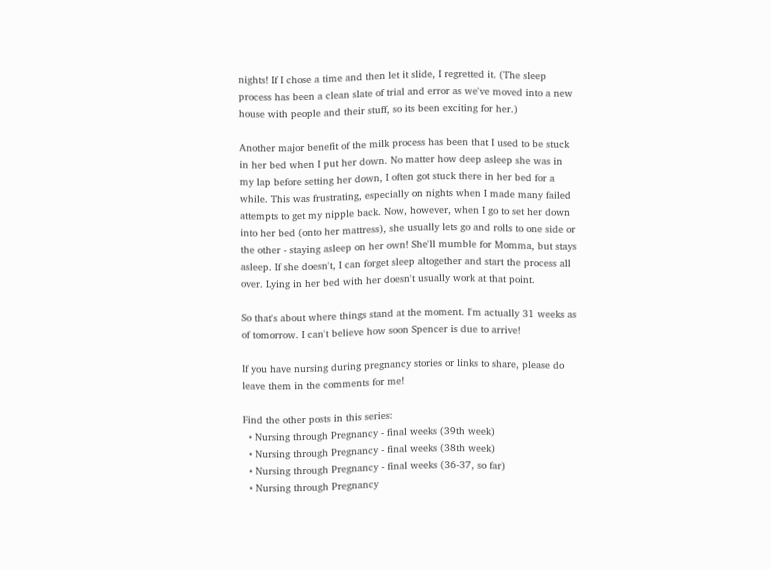nights! If I chose a time and then let it slide, I regretted it. (The sleep process has been a clean slate of trial and error as we've moved into a new house with people and their stuff, so its been exciting for her.)

Another major benefit of the milk process has been that I used to be stuck in her bed when I put her down. No matter how deep asleep she was in my lap before setting her down, I often got stuck there in her bed for a while. This was frustrating, especially on nights when I made many failed attempts to get my nipple back. Now, however, when I go to set her down into her bed (onto her mattress), she usually lets go and rolls to one side or the other - staying asleep on her own! She'll mumble for Momma, but stays asleep. If she doesn't, I can forget sleep altogether and start the process all over. Lying in her bed with her doesn't usually work at that point.

So that's about where things stand at the moment. I'm actually 31 weeks as of tomorrow. I can't believe how soon Spencer is due to arrive!

If you have nursing during pregnancy stories or links to share, please do leave them in the comments for me!

Find the other posts in this series:
  • Nursing through Pregnancy - final weeks (39th week)
  • Nursing through Pregnancy - final weeks (38th week)
  • Nursing through Pregnancy - final weeks (36-37, so far)
  • Nursing through Pregnancy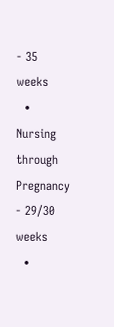- 35 weeks
  • Nursing through Pregnancy - 29/30 weeks
  •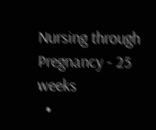Nursing through Pregnancy - 25 weeks
  •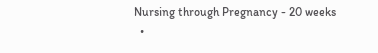Nursing through Pregnancy - 20 weeks
  •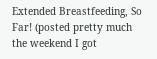Extended Breastfeeding, So Far! (posted pretty much the weekend I got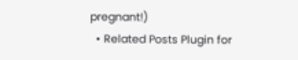pregnant!)
  • Related Posts Plugin for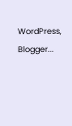WordPress, Blogger...